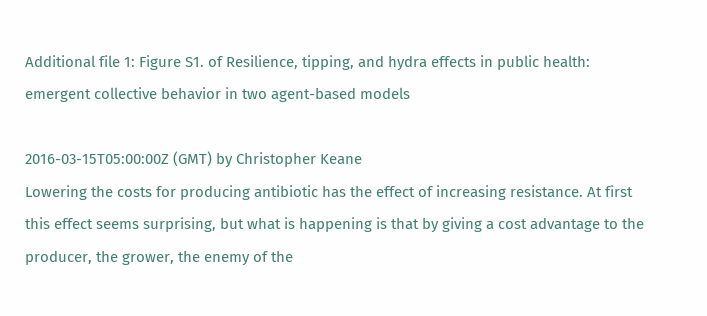Additional file 1: Figure S1. of Resilience, tipping, and hydra effects in public health: emergent collective behavior in two agent-based models

2016-03-15T05:00:00Z (GMT) by Christopher Keane
Lowering the costs for producing antibiotic has the effect of increasing resistance. At first this effect seems surprising, but what is happening is that by giving a cost advantage to the producer, the grower, the enemy of the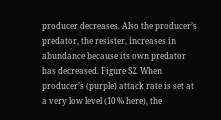producer decreases. Also the producer’s predator, the resister, increases in abundance because its own predator has decreased. Figure S2. When producer’s (purple) attack rate is set at a very low level (10 % here), the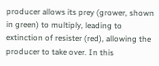producer allows its prey (grower, shown in green) to multiply, leading to extinction of resister (red), allowing the producer to take over. In this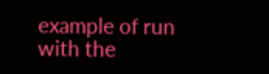example of run with the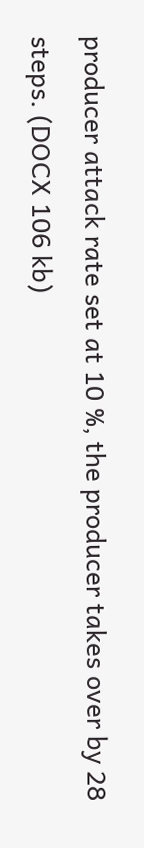producer attack rate set at 10 %, the producer takes over by 28 steps. (DOCX 106 kb)